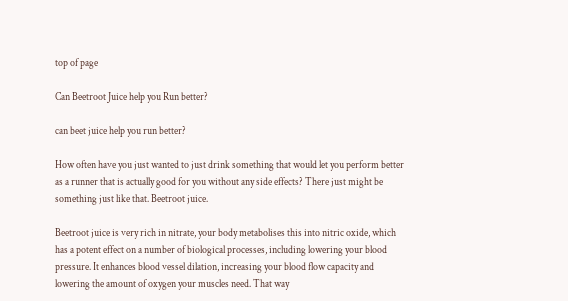top of page

Can Beetroot Juice help you Run better?

can beet juice help you run better?

How often have you just wanted to just drink something that would let you perform better as a runner that is actually good for you without any side effects? There just might be something just like that. Beetroot juice.

Beetroot juice is very rich in nitrate, your body metabolises this into nitric oxide, which has a potent effect on a number of biological processes, including lowering your blood pressure. It enhances blood vessel dilation, increasing your blood flow capacity and lowering the amount of oxygen your muscles need. That way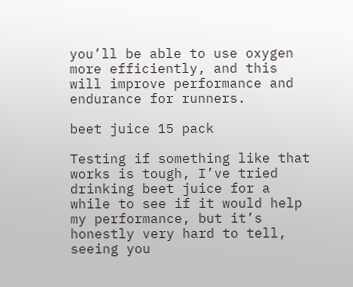you’ll be able to use oxygen more efficiently, and this will improve performance and endurance for runners.

beet juice 15 pack

Testing if something like that works is tough, I’ve tried drinking beet juice for a while to see if it would help my performance, but it’s honestly very hard to tell, seeing you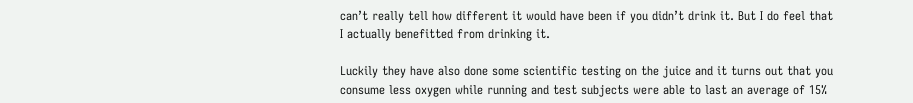can’t really tell how different it would have been if you didn’t drink it. But I do feel that I actually benefitted from drinking it.

Luckily they have also done some scientific testing on the juice and it turns out that you consume less oxygen while running and test subjects were able to last an average of 15%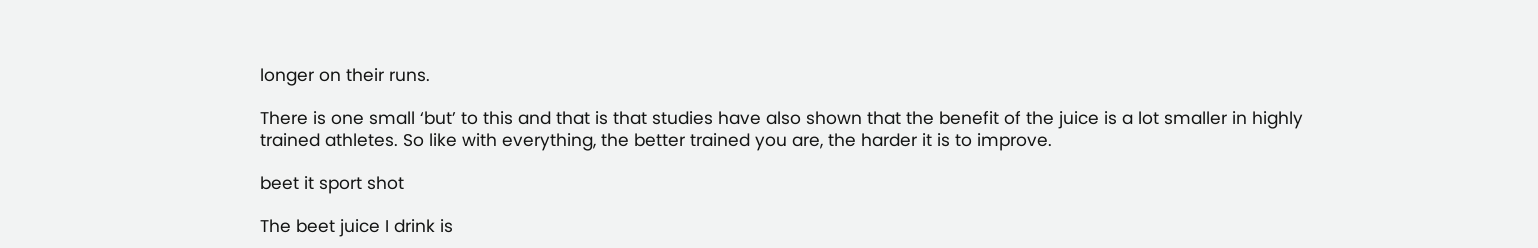longer on their runs.

There is one small ‘but’ to this and that is that studies have also shown that the benefit of the juice is a lot smaller in highly trained athletes. So like with everything, the better trained you are, the harder it is to improve.

beet it sport shot

The beet juice I drink is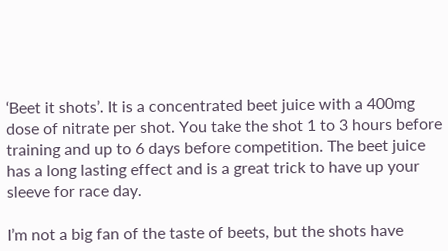‘Beet it shots’. It is a concentrated beet juice with a 400mg dose of nitrate per shot. You take the shot 1 to 3 hours before training and up to 6 days before competition. The beet juice has a long lasting effect and is a great trick to have up your sleeve for race day.

I’m not a big fan of the taste of beets, but the shots have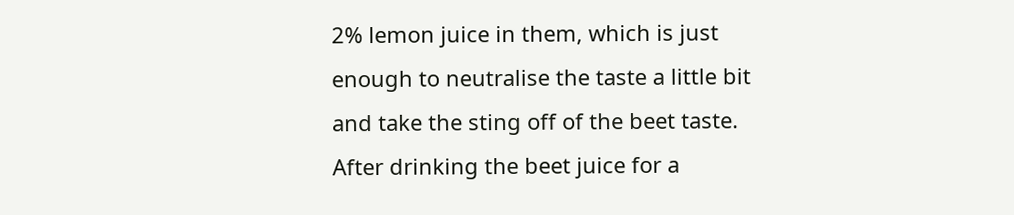2% lemon juice in them, which is just enough to neutralise the taste a little bit and take the sting off of the beet taste. After drinking the beet juice for a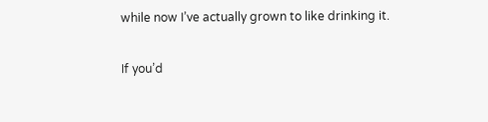while now I’ve actually grown to like drinking it.

If you’d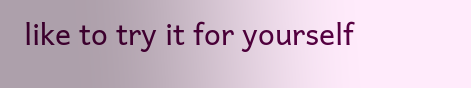like to try it for yourself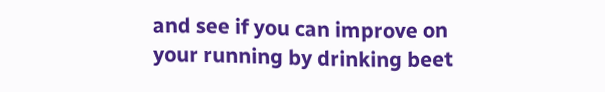and see if you can improve on your running by drinking beet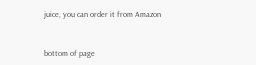juice, you can order it from Amazon


bottom of page